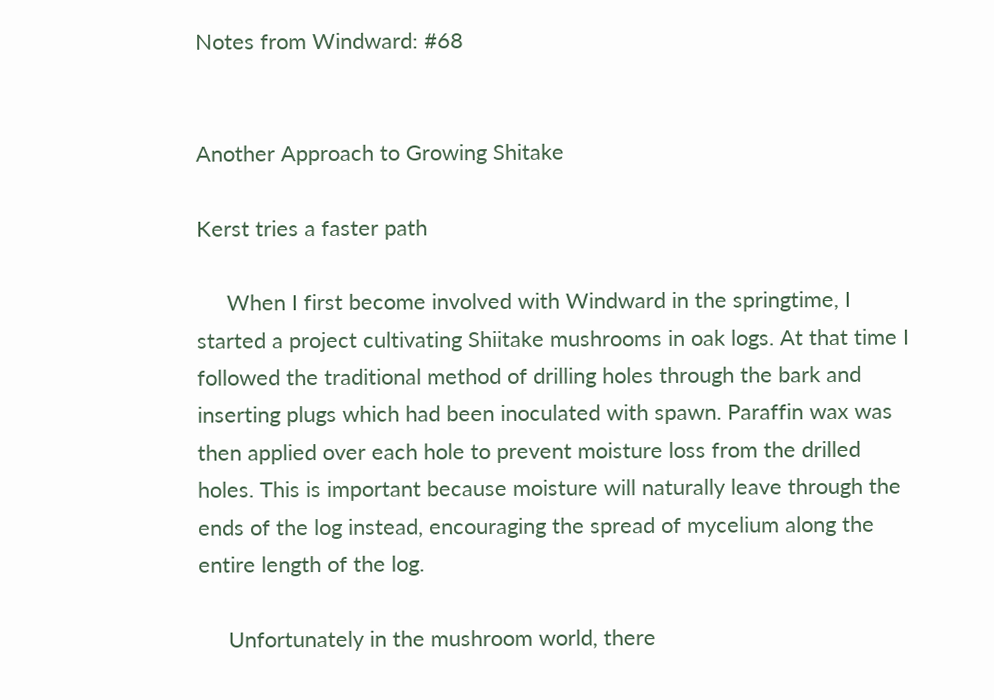Notes from Windward: #68


Another Approach to Growing Shitake

Kerst tries a faster path

     When I first become involved with Windward in the springtime, I started a project cultivating Shiitake mushrooms in oak logs. At that time I followed the traditional method of drilling holes through the bark and inserting plugs which had been inoculated with spawn. Paraffin wax was then applied over each hole to prevent moisture loss from the drilled holes. This is important because moisture will naturally leave through the ends of the log instead, encouraging the spread of mycelium along the entire length of the log.

     Unfortunately in the mushroom world, there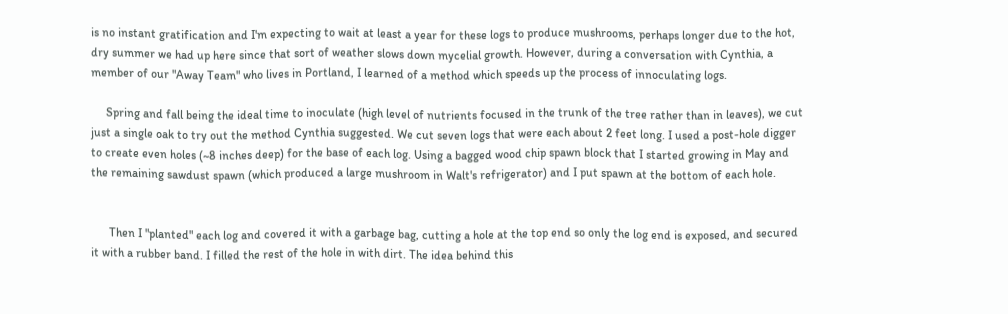is no instant gratification and I'm expecting to wait at least a year for these logs to produce mushrooms, perhaps longer due to the hot, dry summer we had up here since that sort of weather slows down mycelial growth. However, during a conversation with Cynthia, a member of our "Away Team" who lives in Portland, I learned of a method which speeds up the process of innoculating logs.

     Spring and fall being the ideal time to inoculate (high level of nutrients focused in the trunk of the tree rather than in leaves), we cut just a single oak to try out the method Cynthia suggested. We cut seven logs that were each about 2 feet long. I used a post-hole digger to create even holes (~8 inches deep) for the base of each log. Using a bagged wood chip spawn block that I started growing in May and the remaining sawdust spawn (which produced a large mushroom in Walt's refrigerator) and I put spawn at the bottom of each hole.


      Then I "planted" each log and covered it with a garbage bag, cutting a hole at the top end so only the log end is exposed, and secured it with a rubber band. I filled the rest of the hole in with dirt. The idea behind this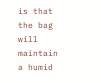is that the bag will maintain a humid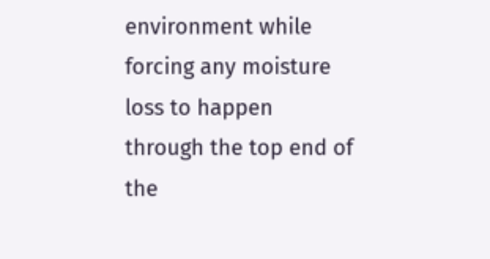environment while forcing any moisture loss to happen through the top end of the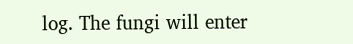log. The fungi will enter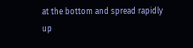at the bottom and spread rapidly up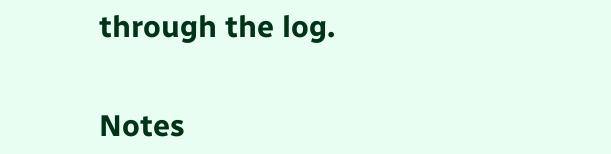through the log.


Notes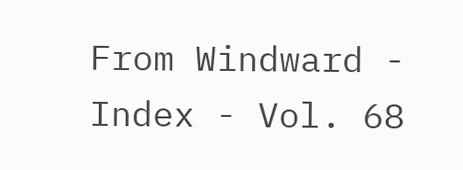From Windward - Index - Vol. 68